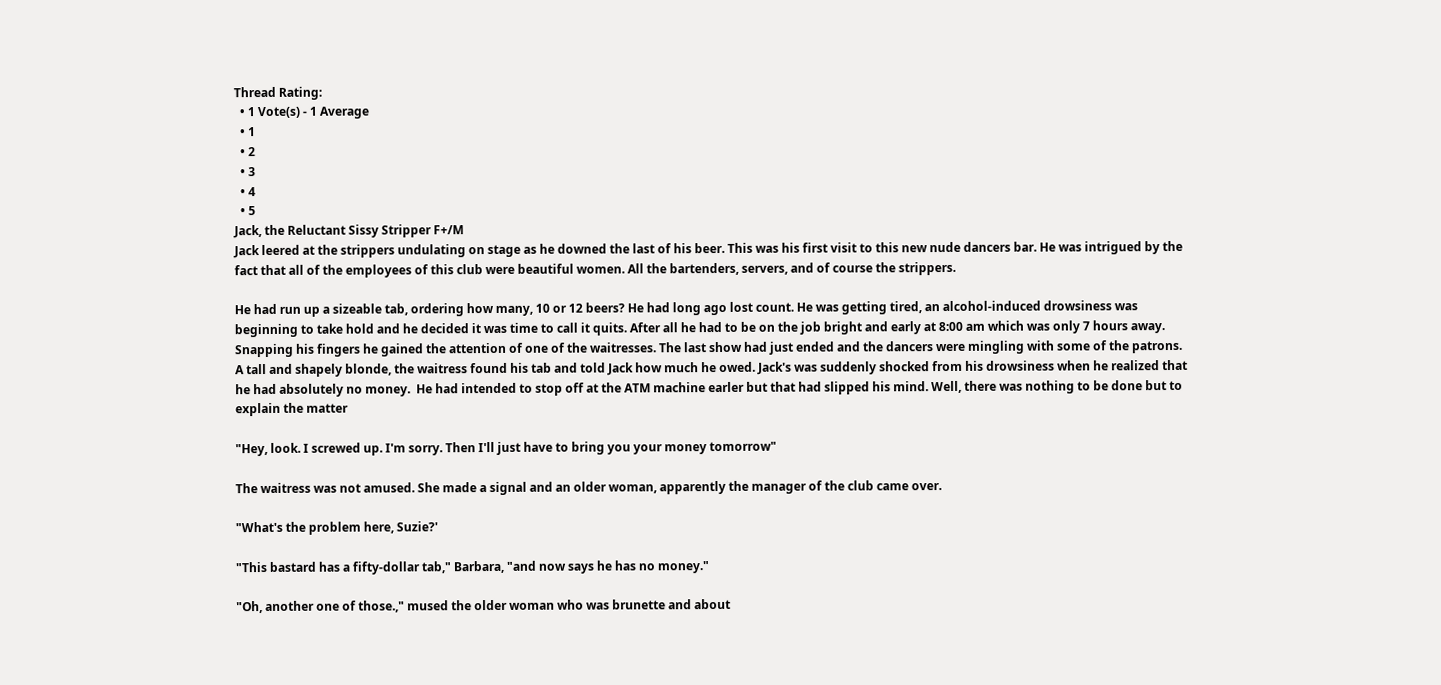Thread Rating:
  • 1 Vote(s) - 1 Average
  • 1
  • 2
  • 3
  • 4
  • 5
Jack, the Reluctant Sissy Stripper F+/M
Jack leered at the strippers undulating on stage as he downed the last of his beer. This was his first visit to this new nude dancers bar. He was intrigued by the fact that all of the employees of this club were beautiful women. All the bartenders, servers, and of course the strippers.

He had run up a sizeable tab, ordering how many, 10 or 12 beers? He had long ago lost count. He was getting tired, an alcohol-induced drowsiness was beginning to take hold and he decided it was time to call it quits. After all he had to be on the job bright and early at 8:00 am which was only 7 hours away. Snapping his fingers he gained the attention of one of the waitresses. The last show had just ended and the dancers were mingling with some of the patrons. A tall and shapely blonde, the waitress found his tab and told Jack how much he owed. Jack's was suddenly shocked from his drowsiness when he realized that he had absolutely no money.  He had intended to stop off at the ATM machine earler but that had slipped his mind. Well, there was nothing to be done but to explain the matter

"Hey, look. I screwed up. I'm sorry. Then I'll just have to bring you your money tomorrow"

The waitress was not amused. She made a signal and an older woman, apparently the manager of the club came over.

"What's the problem here, Suzie?'

"This bastard has a fifty-dollar tab," Barbara, "and now says he has no money."

"Oh, another one of those.," mused the older woman who was brunette and about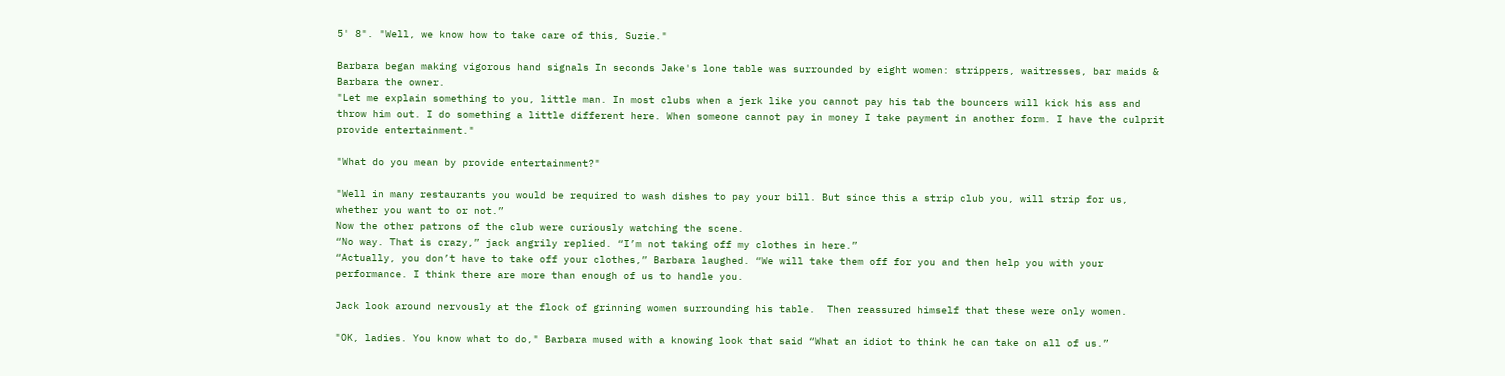5' 8". "Well, we know how to take care of this, Suzie."

Barbara began making vigorous hand signals In seconds Jake's lone table was surrounded by eight women: strippers, waitresses, bar maids & Barbara the owner.
"Let me explain something to you, little man. In most clubs when a jerk like you cannot pay his tab the bouncers will kick his ass and throw him out. I do something a little different here. When someone cannot pay in money I take payment in another form. I have the culprit provide entertainment."

"What do you mean by provide entertainment?"

"Well in many restaurants you would be required to wash dishes to pay your bill. But since this a strip club you, will strip for us, whether you want to or not.”
Now the other patrons of the club were curiously watching the scene.
“No way. That is crazy,” jack angrily replied. “I’m not taking off my clothes in here.”
“Actually, you don’t have to take off your clothes,” Barbara laughed. “We will take them off for you and then help you with your performance. I think there are more than enough of us to handle you.

Jack look around nervously at the flock of grinning women surrounding his table.  Then reassured himself that these were only women.

"OK, ladies. You know what to do," Barbara mused with a knowing look that said “What an idiot to think he can take on all of us.”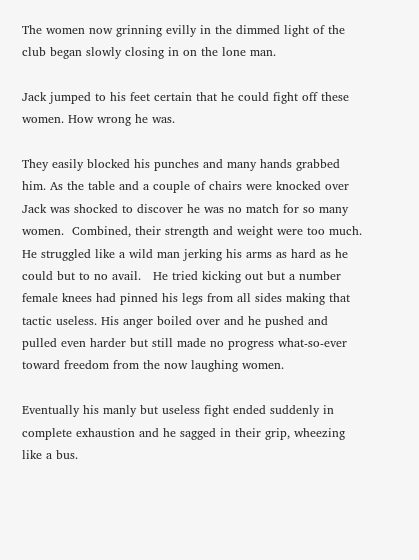The women now grinning evilly in the dimmed light of the club began slowly closing in on the lone man.

Jack jumped to his feet certain that he could fight off these women. How wrong he was.

They easily blocked his punches and many hands grabbed him. As the table and a couple of chairs were knocked over Jack was shocked to discover he was no match for so many women.  Combined, their strength and weight were too much.   He struggled like a wild man jerking his arms as hard as he could but to no avail.   He tried kicking out but a number female knees had pinned his legs from all sides making that tactic useless. His anger boiled over and he pushed and pulled even harder but still made no progress what-so-ever toward freedom from the now laughing women.

Eventually his manly but useless fight ended suddenly in complete exhaustion and he sagged in their grip, wheezing like a bus.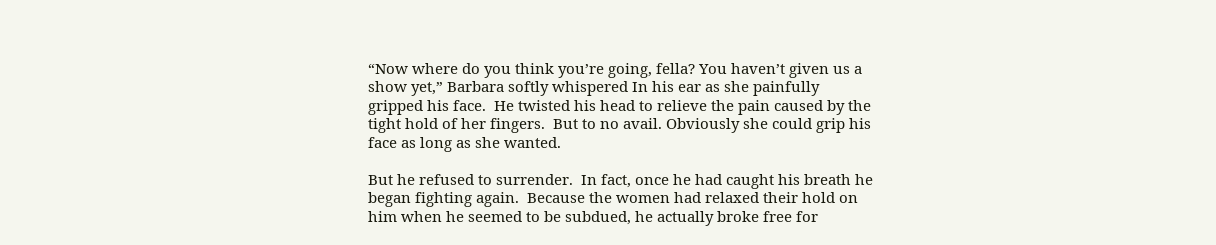“Now where do you think you’re going, fella? You haven’t given us a show yet,” Barbara softly whispered In his ear as she painfully gripped his face.  He twisted his head to relieve the pain caused by the tight hold of her fingers.  But to no avail. Obviously she could grip his face as long as she wanted.

But he refused to surrender.  In fact, once he had caught his breath he began fighting again.  Because the women had relaxed their hold on him when he seemed to be subdued, he actually broke free for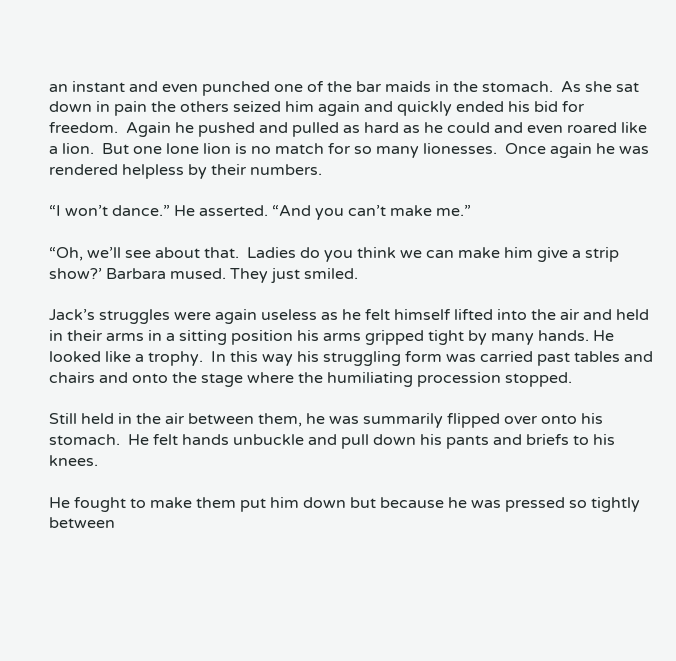an instant and even punched one of the bar maids in the stomach.  As she sat down in pain the others seized him again and quickly ended his bid for freedom.  Again he pushed and pulled as hard as he could and even roared like a lion.  But one lone lion is no match for so many lionesses.  Once again he was rendered helpless by their numbers.

“I won’t dance.” He asserted. “And you can’t make me.”

“Oh, we’ll see about that.  Ladies do you think we can make him give a strip show?’ Barbara mused. They just smiled.

Jack’s struggles were again useless as he felt himself lifted into the air and held in their arms in a sitting position his arms gripped tight by many hands. He looked like a trophy.  In this way his struggling form was carried past tables and chairs and onto the stage where the humiliating procession stopped.

Still held in the air between them, he was summarily flipped over onto his stomach.  He felt hands unbuckle and pull down his pants and briefs to his knees.

He fought to make them put him down but because he was pressed so tightly between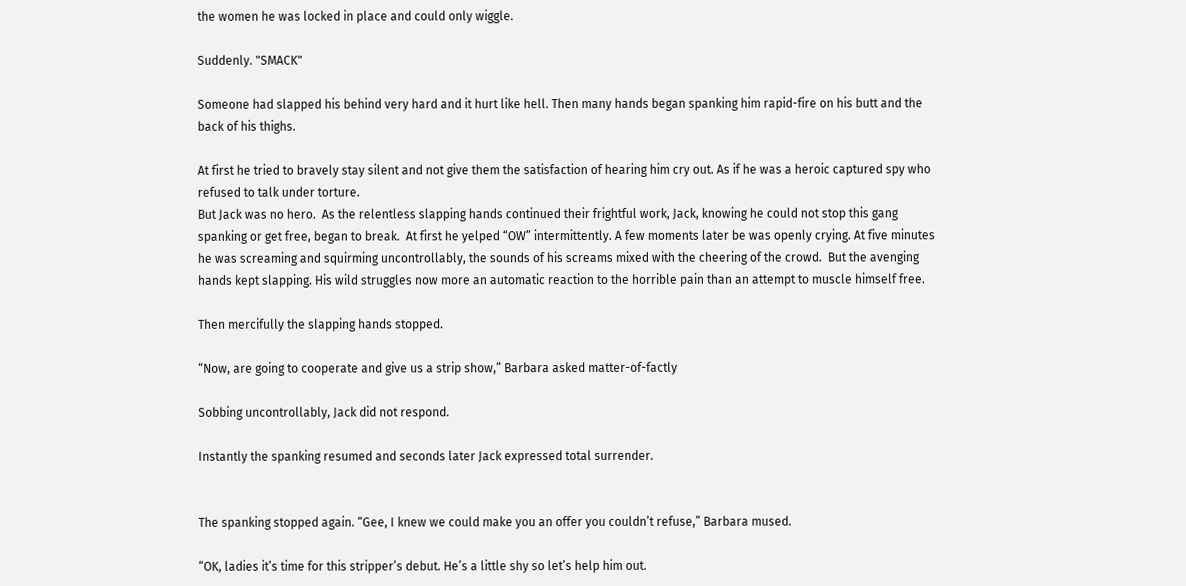the women he was locked in place and could only wiggle.

Suddenly. "SMACK"

Someone had slapped his behind very hard and it hurt like hell. Then many hands began spanking him rapid-fire on his butt and the back of his thighs.

At first he tried to bravely stay silent and not give them the satisfaction of hearing him cry out. As if he was a heroic captured spy who refused to talk under torture.
But Jack was no hero.  As the relentless slapping hands continued their frightful work, Jack, knowing he could not stop this gang spanking or get free, began to break.  At first he yelped “OW” intermittently. A few moments later be was openly crying. At five minutes he was screaming and squirming uncontrollably, the sounds of his screams mixed with the cheering of the crowd.  But the avenging hands kept slapping. His wild struggles now more an automatic reaction to the horrible pain than an attempt to muscle himself free.

Then mercifully the slapping hands stopped.

“Now, are going to cooperate and give us a strip show,” Barbara asked matter-of-factly

Sobbing uncontrollably, Jack did not respond.

Instantly the spanking resumed and seconds later Jack expressed total surrender.


The spanking stopped again. “Gee, I knew we could make you an offer you couldn’t refuse,” Barbara mused.

“OK, ladies it’s time for this stripper’s debut. He’s a little shy so let’s help him out.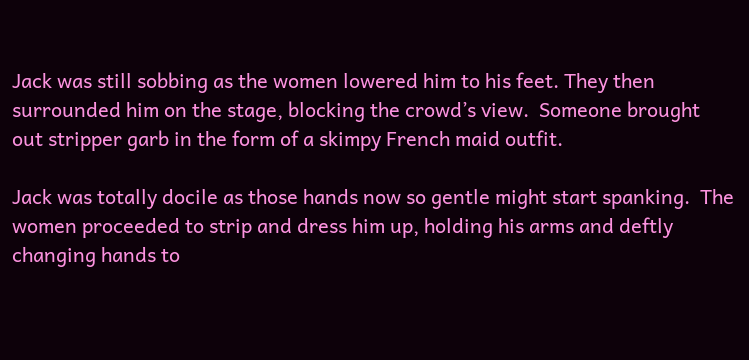Jack was still sobbing as the women lowered him to his feet. They then surrounded him on the stage, blocking the crowd’s view.  Someone brought out stripper garb in the form of a skimpy French maid outfit.

Jack was totally docile as those hands now so gentle might start spanking.  The women proceeded to strip and dress him up, holding his arms and deftly changing hands to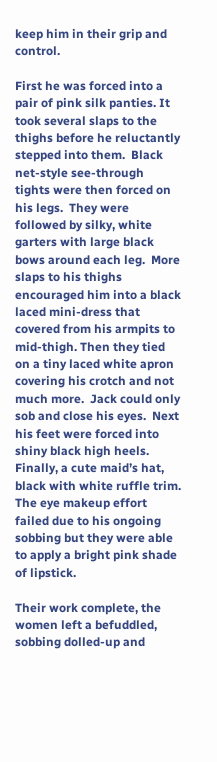keep him in their grip and control.

First he was forced into a pair of pink silk panties. It took several slaps to the thighs before he reluctantly stepped into them.  Black net-style see-through tights were then forced on his legs.  They were followed by silky, white garters with large black bows around each leg.  More slaps to his thighs encouraged him into a black laced mini-dress that covered from his armpits to mid-thigh. Then they tied on a tiny laced white apron covering his crotch and not much more.  Jack could only sob and close his eyes.  Next his feet were forced into shiny black high heels.  Finally, a cute maid’s hat, black with white ruffle trim.  The eye makeup effort failed due to his ongoing sobbing but they were able to apply a bright pink shade of lipstick.

Their work complete, the women left a befuddled, sobbing dolled-up and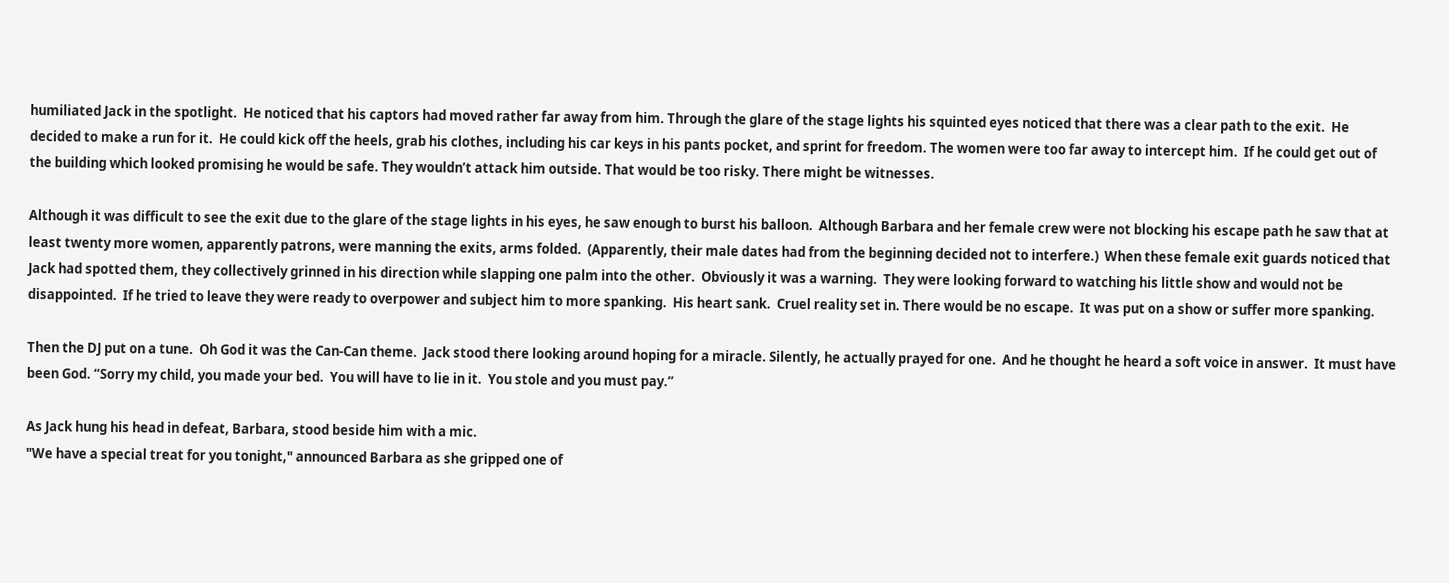humiliated Jack in the spotlight.  He noticed that his captors had moved rather far away from him. Through the glare of the stage lights his squinted eyes noticed that there was a clear path to the exit.  He decided to make a run for it.  He could kick off the heels, grab his clothes, including his car keys in his pants pocket, and sprint for freedom. The women were too far away to intercept him.  If he could get out of the building which looked promising he would be safe. They wouldn’t attack him outside. That would be too risky. There might be witnesses.

Although it was difficult to see the exit due to the glare of the stage lights in his eyes, he saw enough to burst his balloon.  Although Barbara and her female crew were not blocking his escape path he saw that at least twenty more women, apparently patrons, were manning the exits, arms folded.  (Apparently, their male dates had from the beginning decided not to interfere.)  When these female exit guards noticed that Jack had spotted them, they collectively grinned in his direction while slapping one palm into the other.  Obviously it was a warning.  They were looking forward to watching his little show and would not be disappointed.  If he tried to leave they were ready to overpower and subject him to more spanking.  His heart sank.  Cruel reality set in. There would be no escape.  It was put on a show or suffer more spanking.

Then the DJ put on a tune.  Oh God it was the Can-Can theme.  Jack stood there looking around hoping for a miracle. Silently, he actually prayed for one.  And he thought he heard a soft voice in answer.  It must have been God. “Sorry my child, you made your bed.  You will have to lie in it.  You stole and you must pay.”

As Jack hung his head in defeat, Barbara, stood beside him with a mic.
"We have a special treat for you tonight," announced Barbara as she gripped one of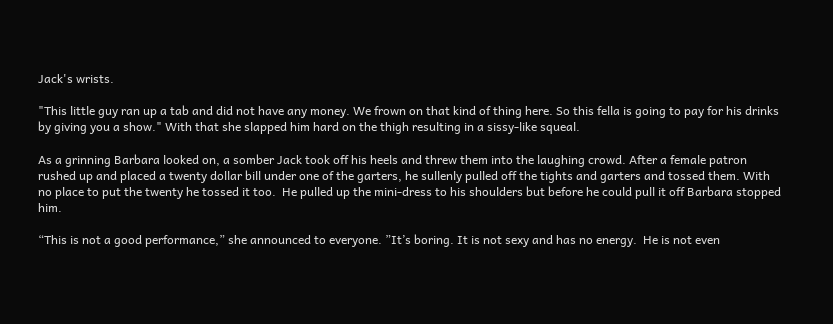Jack's wrists.

"This little guy ran up a tab and did not have any money. We frown on that kind of thing here. So this fella is going to pay for his drinks by giving you a show." With that she slapped him hard on the thigh resulting in a sissy-like squeal.

As a grinning Barbara looked on, a somber Jack took off his heels and threw them into the laughing crowd. After a female patron rushed up and placed a twenty dollar bill under one of the garters, he sullenly pulled off the tights and garters and tossed them. With no place to put the twenty he tossed it too.  He pulled up the mini-dress to his shoulders but before he could pull it off Barbara stopped him.

“This is not a good performance,” she announced to everyone. ”It’s boring. It is not sexy and has no energy.  He is not even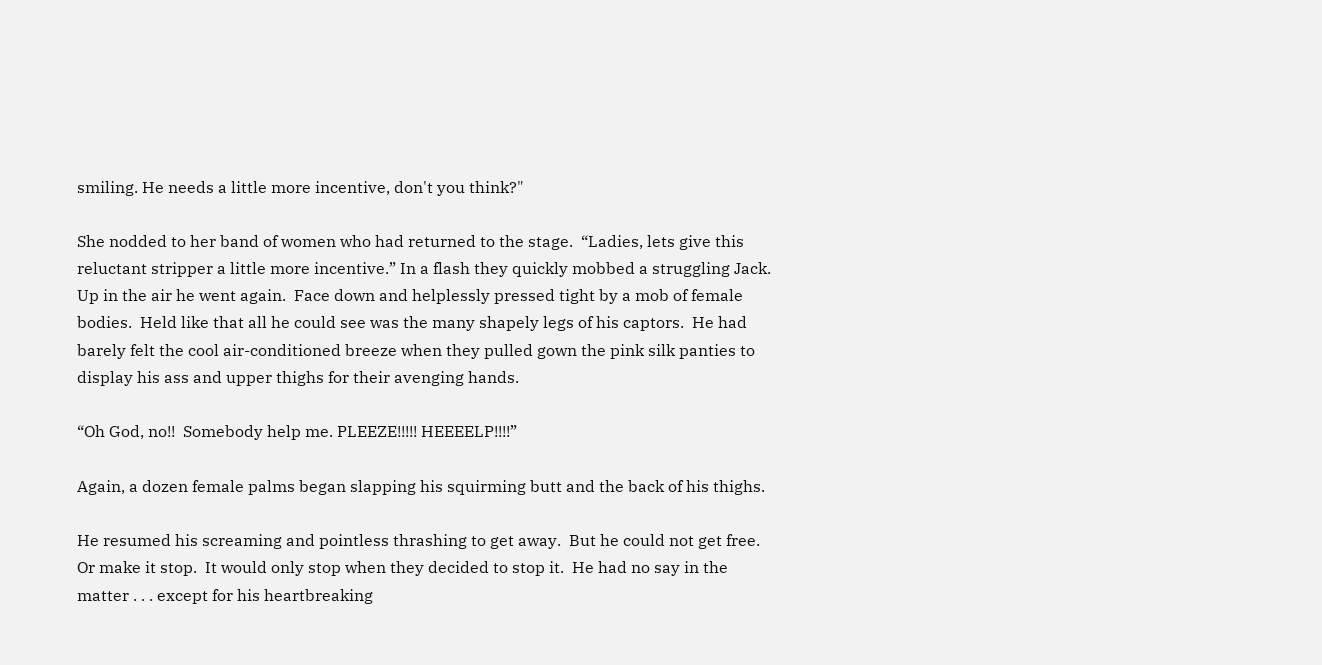smiling. He needs a little more incentive, don't you think?"

She nodded to her band of women who had returned to the stage.  “Ladies, lets give this reluctant stripper a little more incentive.” In a flash they quickly mobbed a struggling Jack.  Up in the air he went again.  Face down and helplessly pressed tight by a mob of female bodies.  Held like that all he could see was the many shapely legs of his captors.  He had barely felt the cool air-conditioned breeze when they pulled gown the pink silk panties to display his ass and upper thighs for their avenging hands.

“Oh God, no!!  Somebody help me. PLEEZE!!!!! HEEEELP!!!!”

Again, a dozen female palms began slapping his squirming butt and the back of his thighs.

He resumed his screaming and pointless thrashing to get away.  But he could not get free.  Or make it stop.  It would only stop when they decided to stop it.  He had no say in the matter . . . except for his heartbreaking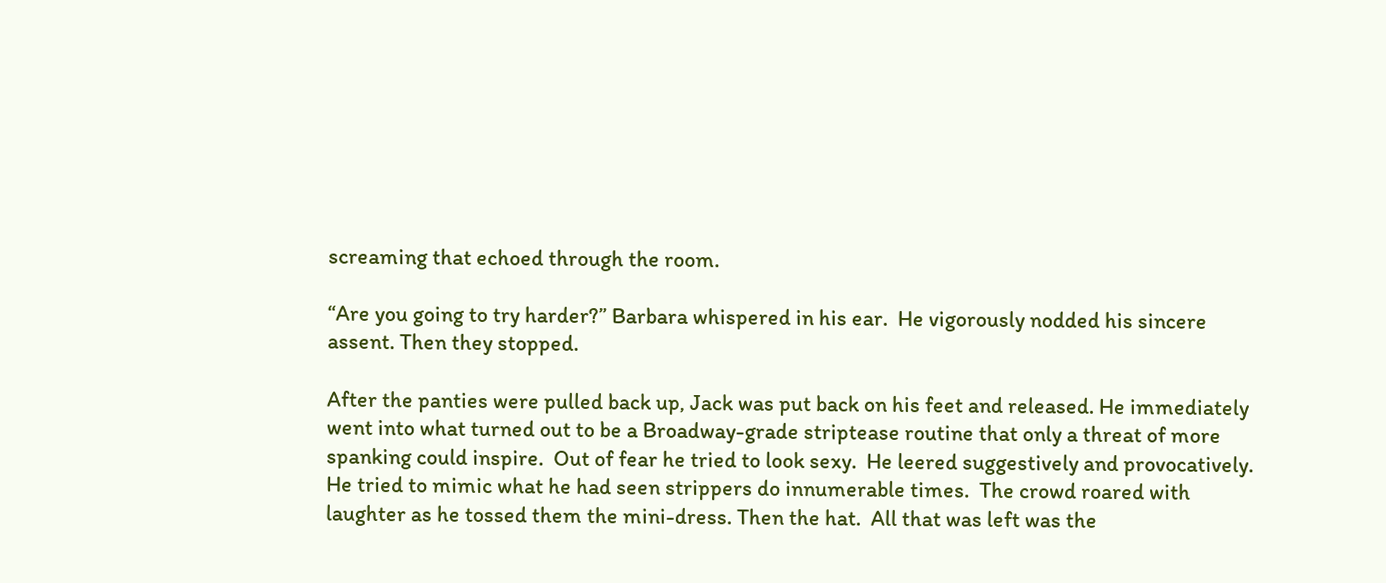screaming that echoed through the room.

“Are you going to try harder?” Barbara whispered in his ear.  He vigorously nodded his sincere assent. Then they stopped.

After the panties were pulled back up, Jack was put back on his feet and released. He immediately went into what turned out to be a Broadway-grade striptease routine that only a threat of more spanking could inspire.  Out of fear he tried to look sexy.  He leered suggestively and provocatively.  He tried to mimic what he had seen strippers do innumerable times.  The crowd roared with laughter as he tossed them the mini-dress. Then the hat.  All that was left was the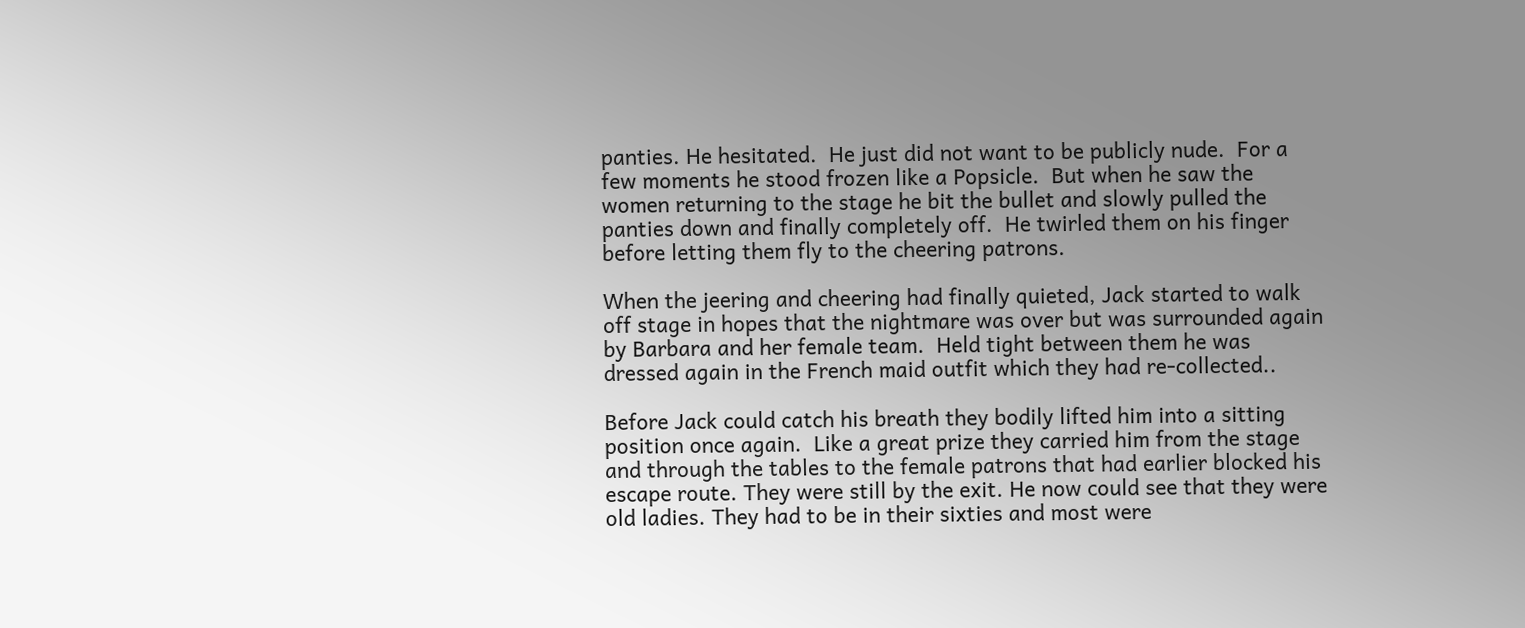panties. He hesitated.  He just did not want to be publicly nude.  For a few moments he stood frozen like a Popsicle.  But when he saw the women returning to the stage he bit the bullet and slowly pulled the panties down and finally completely off.  He twirled them on his finger before letting them fly to the cheering patrons.

When the jeering and cheering had finally quieted, Jack started to walk off stage in hopes that the nightmare was over but was surrounded again by Barbara and her female team.  Held tight between them he was dressed again in the French maid outfit which they had re-collected..

Before Jack could catch his breath they bodily lifted him into a sitting position once again.  Like a great prize they carried him from the stage and through the tables to the female patrons that had earlier blocked his escape route. They were still by the exit. He now could see that they were old ladies. They had to be in their sixties and most were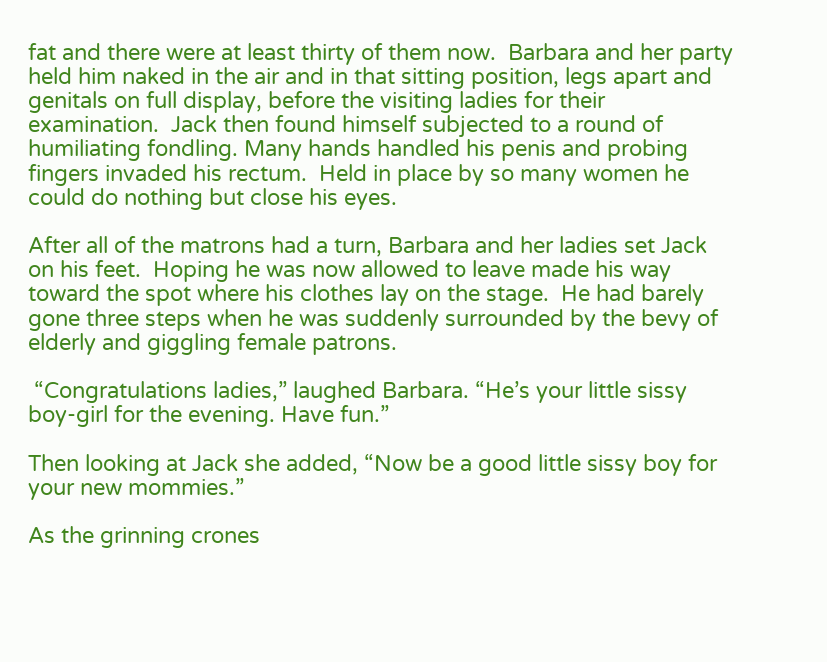fat and there were at least thirty of them now.  Barbara and her party held him naked in the air and in that sitting position, legs apart and genitals on full display, before the visiting ladies for their examination.  Jack then found himself subjected to a round of humiliating fondling. Many hands handled his penis and probing fingers invaded his rectum.  Held in place by so many women he could do nothing but close his eyes.

After all of the matrons had a turn, Barbara and her ladies set Jack on his feet.  Hoping he was now allowed to leave made his way toward the spot where his clothes lay on the stage.  He had barely gone three steps when he was suddenly surrounded by the bevy of elderly and giggling female patrons.

 “Congratulations ladies,” laughed Barbara. “He’s your little sissy boy-girl for the evening. Have fun.”

Then looking at Jack she added, “Now be a good little sissy boy for your new mommies.”

As the grinning crones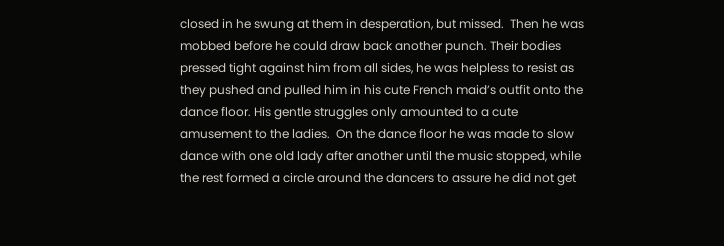closed in he swung at them in desperation, but missed.  Then he was mobbed before he could draw back another punch. Their bodies pressed tight against him from all sides, he was helpless to resist as they pushed and pulled him in his cute French maid’s outfit onto the dance floor. His gentle struggles only amounted to a cute amusement to the ladies.  On the dance floor he was made to slow dance with one old lady after another until the music stopped, while the rest formed a circle around the dancers to assure he did not get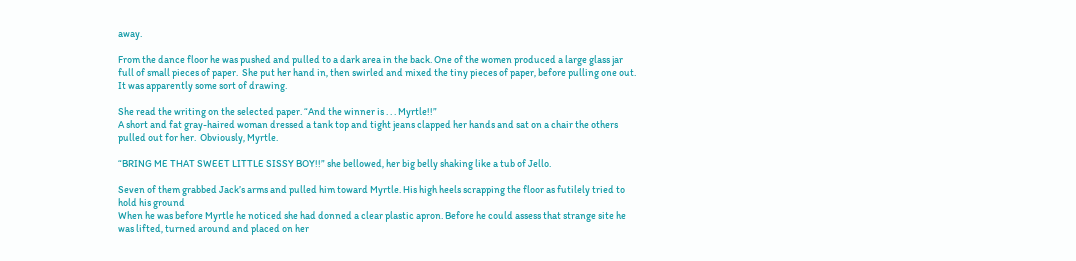away.

From the dance floor he was pushed and pulled to a dark area in the back. One of the women produced a large glass jar full of small pieces of paper.  She put her hand in, then swirled and mixed the tiny pieces of paper, before pulling one out.  It was apparently some sort of drawing.

She read the writing on the selected paper. “And the winner is . . . Myrtle!!”
A short and fat gray-haired woman dressed a tank top and tight jeans clapped her hands and sat on a chair the others pulled out for her.  Obviously, Myrtle.

“BRING ME THAT SWEET LITTLE SISSY BOY!!” she bellowed, her big belly shaking like a tub of Jello.

Seven of them grabbed Jack’s arms and pulled him toward Myrtle. His high heels scrapping the floor as futilely tried to hold his ground
When he was before Myrtle he noticed she had donned a clear plastic apron. Before he could assess that strange site he was lifted, turned around and placed on her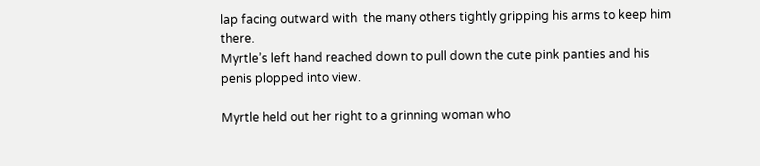lap facing outward with  the many others tightly gripping his arms to keep him there.
Myrtle’s left hand reached down to pull down the cute pink panties and his penis plopped into view.

Myrtle held out her right to a grinning woman who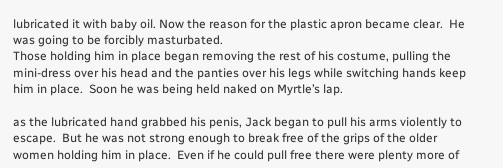lubricated it with baby oil. Now the reason for the plastic apron became clear.  He was going to be forcibly masturbated.
Those holding him in place began removing the rest of his costume, pulling the mini-dress over his head and the panties over his legs while switching hands keep him in place.  Soon he was being held naked on Myrtle’s lap.

as the lubricated hand grabbed his penis, Jack began to pull his arms violently to escape.  But he was not strong enough to break free of the grips of the older women holding him in place.  Even if he could pull free there were plenty more of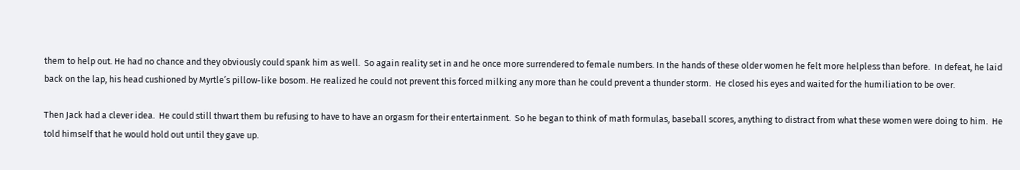them to help out. He had no chance and they obviously could spank him as well.  So again reality set in and he once more surrendered to female numbers. In the hands of these older women he felt more helpless than before.  In defeat, he laid back on the lap, his head cushioned by Myrtle’s pillow-like bosom. He realized he could not prevent this forced milking any more than he could prevent a thunder storm.  He closed his eyes and waited for the humiliation to be over.

Then Jack had a clever idea.  He could still thwart them bu refusing to have to have an orgasm for their entertainment.  So he began to think of math formulas, baseball scores, anything to distract from what these women were doing to him.  He told himself that he would hold out until they gave up.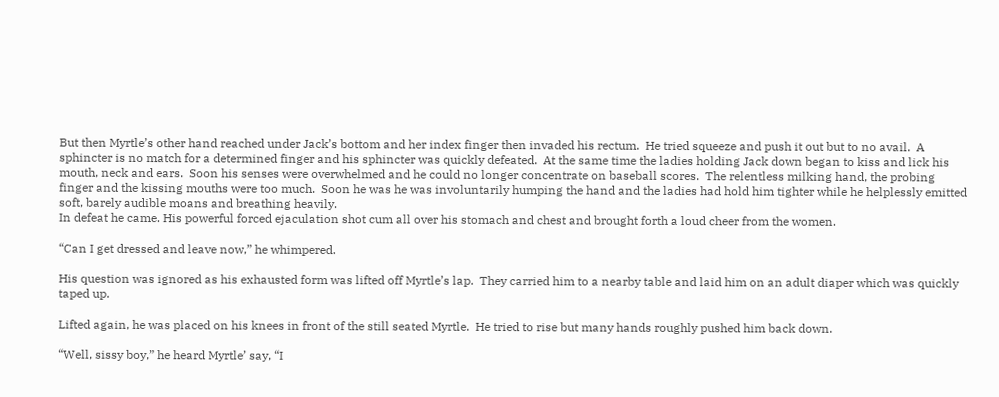But then Myrtle’s other hand reached under Jack’s bottom and her index finger then invaded his rectum.  He tried squeeze and push it out but to no avail.  A sphincter is no match for a determined finger and his sphincter was quickly defeated.  At the same time the ladies holding Jack down began to kiss and lick his mouth, neck and ears.  Soon his senses were overwhelmed and he could no longer concentrate on baseball scores.  The relentless milking hand, the probing finger and the kissing mouths were too much.  Soon he was he was involuntarily humping the hand and the ladies had hold him tighter while he helplessly emitted soft, barely audible moans and breathing heavily.
In defeat he came. His powerful forced ejaculation shot cum all over his stomach and chest and brought forth a loud cheer from the women.

“Can I get dressed and leave now,” he whimpered.

His question was ignored as his exhausted form was lifted off Myrtle’s lap.  They carried him to a nearby table and laid him on an adult diaper which was quickly taped up.

Lifted again, he was placed on his knees in front of the still seated Myrtle.  He tried to rise but many hands roughly pushed him back down.

“Well, sissy boy,” he heard Myrtle’ say, “I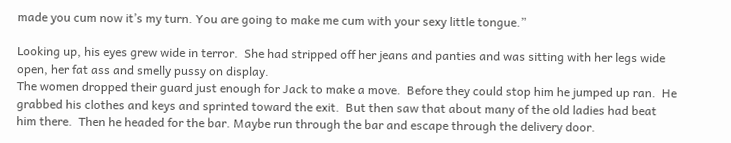made you cum now it’s my turn. You are going to make me cum with your sexy little tongue.”

Looking up, his eyes grew wide in terror.  She had stripped off her jeans and panties and was sitting with her legs wide open, her fat ass and smelly pussy on display.
The women dropped their guard just enough for Jack to make a move.  Before they could stop him he jumped up ran.  He grabbed his clothes and keys and sprinted toward the exit.  But then saw that about many of the old ladies had beat him there.  Then he headed for the bar. Maybe run through the bar and escape through the delivery door.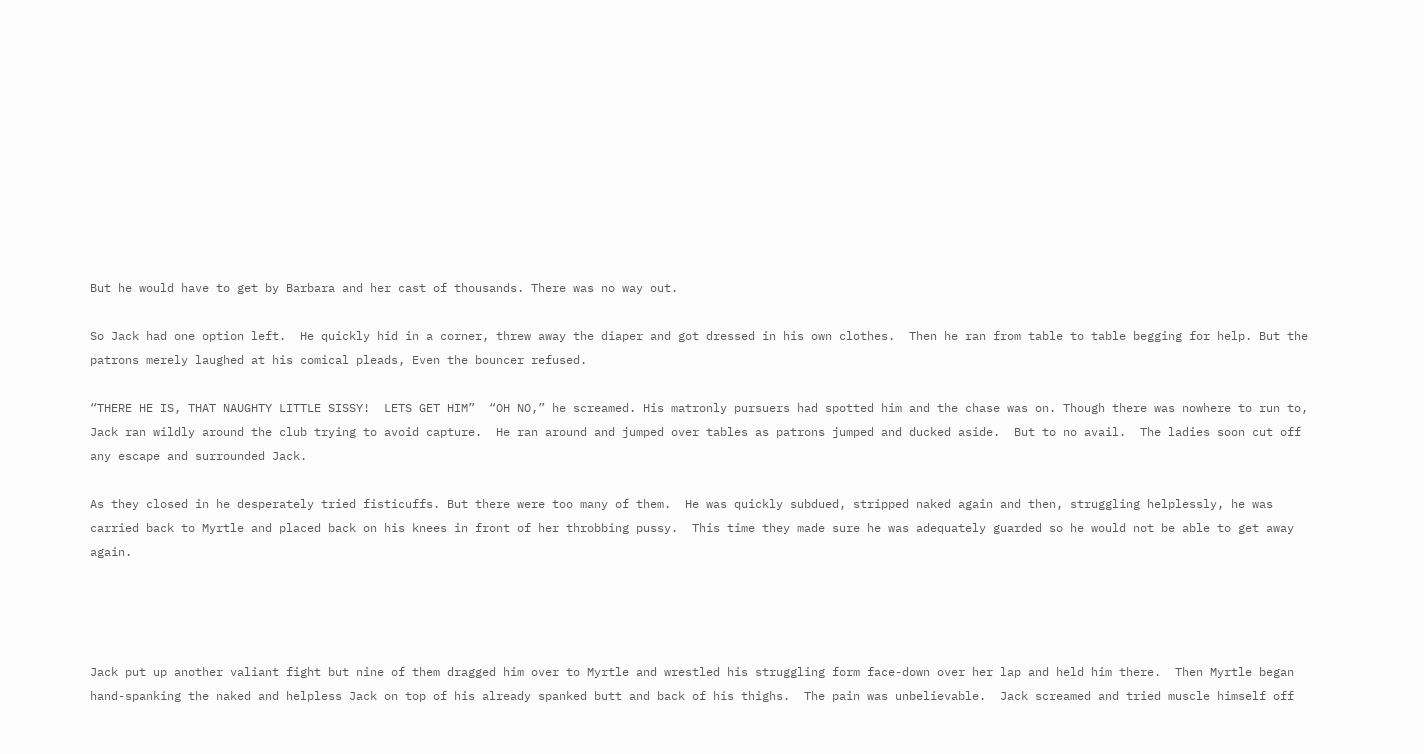But he would have to get by Barbara and her cast of thousands. There was no way out.

So Jack had one option left.  He quickly hid in a corner, threw away the diaper and got dressed in his own clothes.  Then he ran from table to table begging for help. But the patrons merely laughed at his comical pleads, Even the bouncer refused.

“THERE HE IS, THAT NAUGHTY LITTLE SISSY!  LETS GET HIM”  “OH NO,” he screamed. His matronly pursuers had spotted him and the chase was on. Though there was nowhere to run to, Jack ran wildly around the club trying to avoid capture.  He ran around and jumped over tables as patrons jumped and ducked aside.  But to no avail.  The ladies soon cut off any escape and surrounded Jack.

As they closed in he desperately tried fisticuffs. But there were too many of them.  He was quickly subdued, stripped naked again and then, struggling helplessly, he was carried back to Myrtle and placed back on his knees in front of her throbbing pussy.  This time they made sure he was adequately guarded so he would not be able to get away again.




Jack put up another valiant fight but nine of them dragged him over to Myrtle and wrestled his struggling form face-down over her lap and held him there.  Then Myrtle began hand-spanking the naked and helpless Jack on top of his already spanked butt and back of his thighs.  The pain was unbelievable.  Jack screamed and tried muscle himself off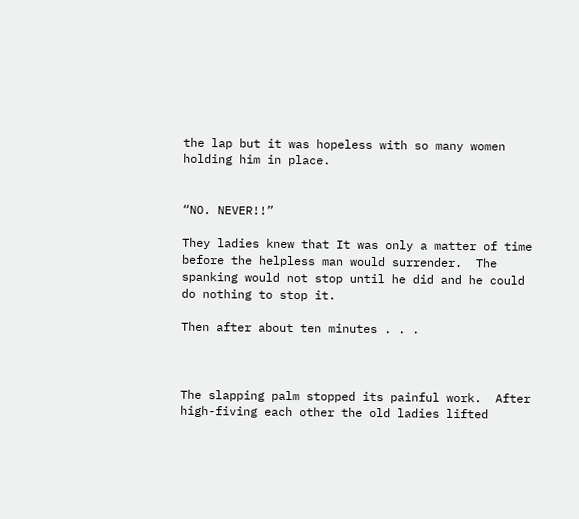the lap but it was hopeless with so many women holding him in place.


“NO. NEVER!!”

They ladies knew that It was only a matter of time before the helpless man would surrender.  The spanking would not stop until he did and he could do nothing to stop it.

Then after about ten minutes . . .



The slapping palm stopped its painful work.  After high-fiving each other the old ladies lifted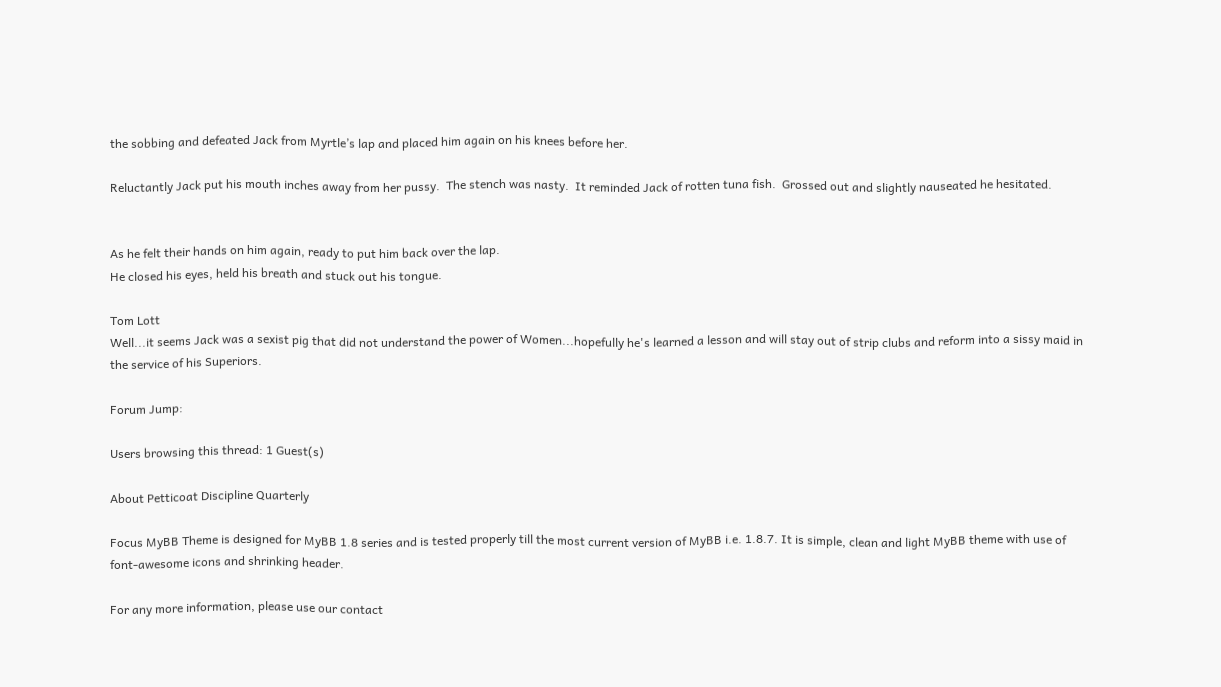the sobbing and defeated Jack from Myrtle’s lap and placed him again on his knees before her.

Reluctantly Jack put his mouth inches away from her pussy.  The stench was nasty.  It reminded Jack of rotten tuna fish.  Grossed out and slightly nauseated he hesitated.


As he felt their hands on him again, ready to put him back over the lap.
He closed his eyes, held his breath and stuck out his tongue.

Tom Lott
Well...it seems Jack was a sexist pig that did not understand the power of Women...hopefully he's learned a lesson and will stay out of strip clubs and reform into a sissy maid in the service of his Superiors.

Forum Jump:

Users browsing this thread: 1 Guest(s)

About Petticoat Discipline Quarterly

Focus MyBB Theme is designed for MyBB 1.8 series and is tested properly till the most current version of MyBB i.e. 1.8.7. It is simple, clean and light MyBB theme with use of font-awesome icons and shrinking header.

For any more information, please use our contact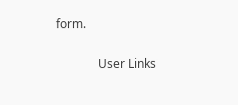form.

              User Links